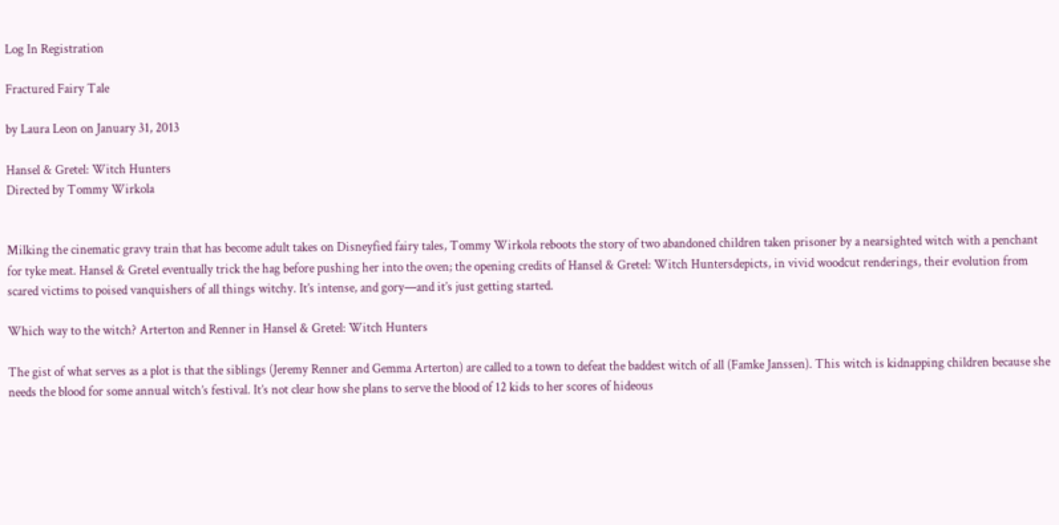Log In Registration

Fractured Fairy Tale

by Laura Leon on January 31, 2013

Hansel & Gretel: Witch Hunters
Directed by Tommy Wirkola


Milking the cinematic gravy train that has become adult takes on Disneyfied fairy tales, Tommy Wirkola reboots the story of two abandoned children taken prisoner by a nearsighted witch with a penchant for tyke meat. Hansel & Gretel eventually trick the hag before pushing her into the oven; the opening credits of Hansel & Gretel: Witch Huntersdepicts, in vivid woodcut renderings, their evolution from scared victims to poised vanquishers of all things witchy. It’s intense, and gory—and it’s just getting started.

Which way to the witch? Arterton and Renner in Hansel & Gretel: Witch Hunters

The gist of what serves as a plot is that the siblings (Jeremy Renner and Gemma Arterton) are called to a town to defeat the baddest witch of all (Famke Janssen). This witch is kidnapping children because she needs the blood for some annual witch’s festival. It’s not clear how she plans to serve the blood of 12 kids to her scores of hideous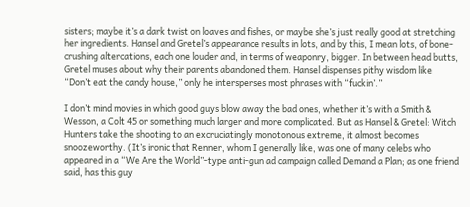sisters; maybe it’s a dark twist on loaves and fishes, or maybe she’s just really good at stretching her ingredients. Hansel and Gretel’s appearance results in lots, and by this, I mean lots, of bone-crushing altercations, each one louder and, in terms of weaponry, bigger. In between head butts, Gretel muses about why their parents abandoned them. Hansel dispenses pithy wisdom like “Don’t eat the candy house,” only he intersperses most phrases with “fuckin’.”

I don’t mind movies in which good guys blow away the bad ones, whether it’s with a Smith & Wesson, a Colt 45 or something much larger and more complicated. But as Hansel & Gretel: Witch Hunters take the shooting to an excruciatingly monotonous extreme, it almost becomes snoozeworthy. (It’s ironic that Renner, whom I generally like, was one of many celebs who appeared in a “We Are the World”-type anti-gun ad campaign called Demand a Plan; as one friend said, has this guy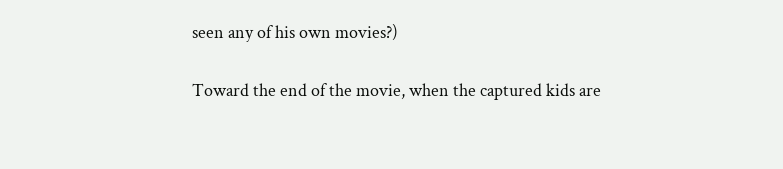seen any of his own movies?)

Toward the end of the movie, when the captured kids are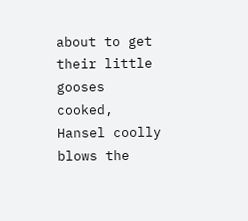about to get their little gooses cooked, Hansel coolly blows the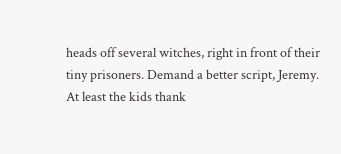heads off several witches, right in front of their tiny prisoners. Demand a better script, Jeremy. At least the kids thank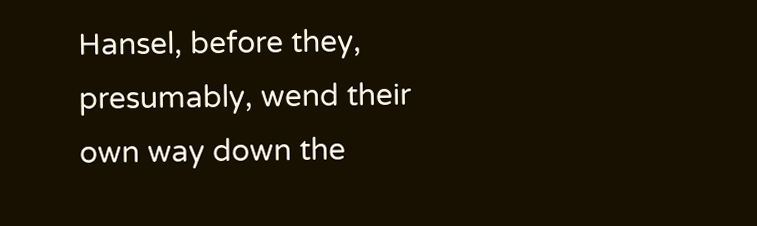Hansel, before they, presumably, wend their own way down the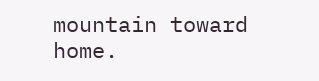mountain toward home.